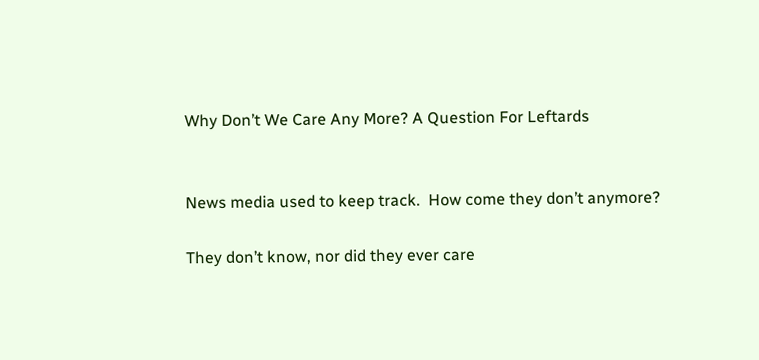Why Don’t We Care Any More? A Question For Leftards


News media used to keep track.  How come they don’t anymore?

They don’t know, nor did they ever care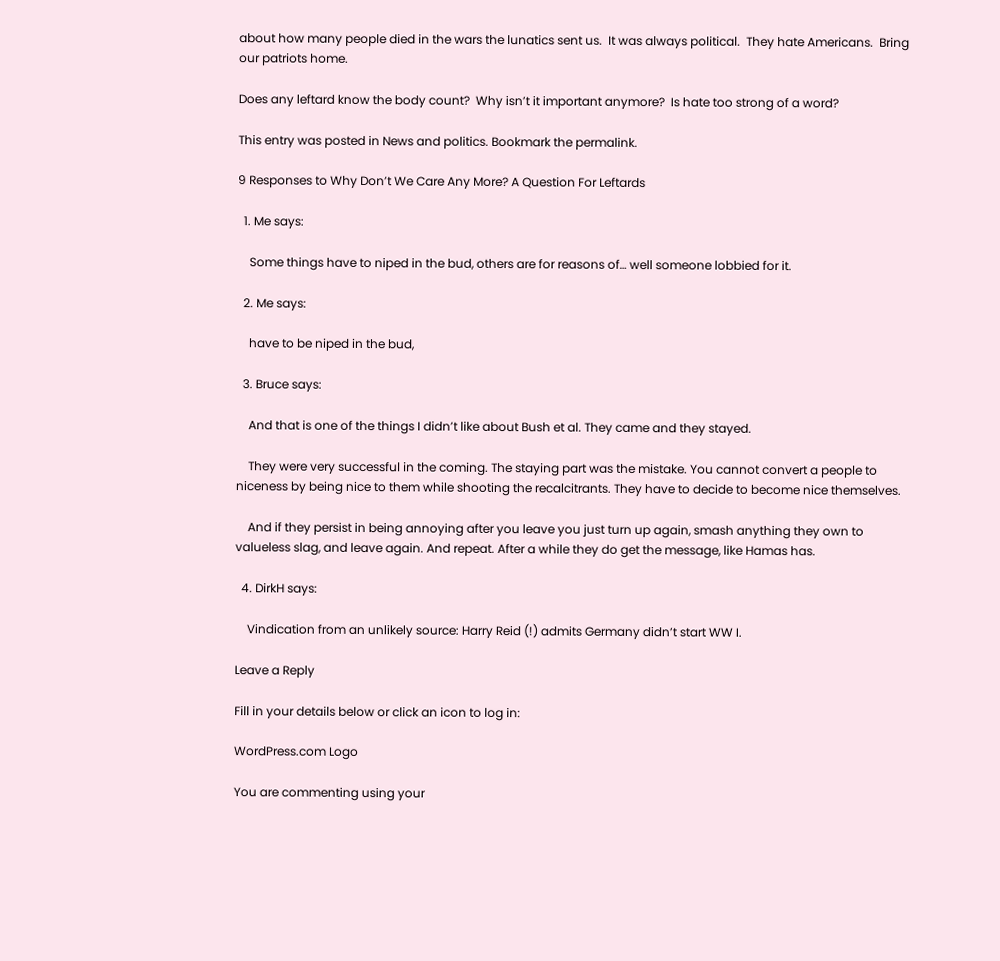about how many people died in the wars the lunatics sent us.  It was always political.  They hate Americans.  Bring our patriots home.

Does any leftard know the body count?  Why isn’t it important anymore?  Is hate too strong of a word?

This entry was posted in News and politics. Bookmark the permalink.

9 Responses to Why Don’t We Care Any More? A Question For Leftards

  1. Me says:

    Some things have to niped in the bud, others are for reasons of… well someone lobbied for it.

  2. Me says:

    have to be niped in the bud,

  3. Bruce says:

    And that is one of the things I didn’t like about Bush et al. They came and they stayed.

    They were very successful in the coming. The staying part was the mistake. You cannot convert a people to niceness by being nice to them while shooting the recalcitrants. They have to decide to become nice themselves.

    And if they persist in being annoying after you leave you just turn up again, smash anything they own to valueless slag, and leave again. And repeat. After a while they do get the message, like Hamas has.

  4. DirkH says:

    Vindication from an unlikely source: Harry Reid (!) admits Germany didn’t start WW I.

Leave a Reply

Fill in your details below or click an icon to log in:

WordPress.com Logo

You are commenting using your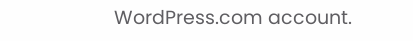WordPress.com account.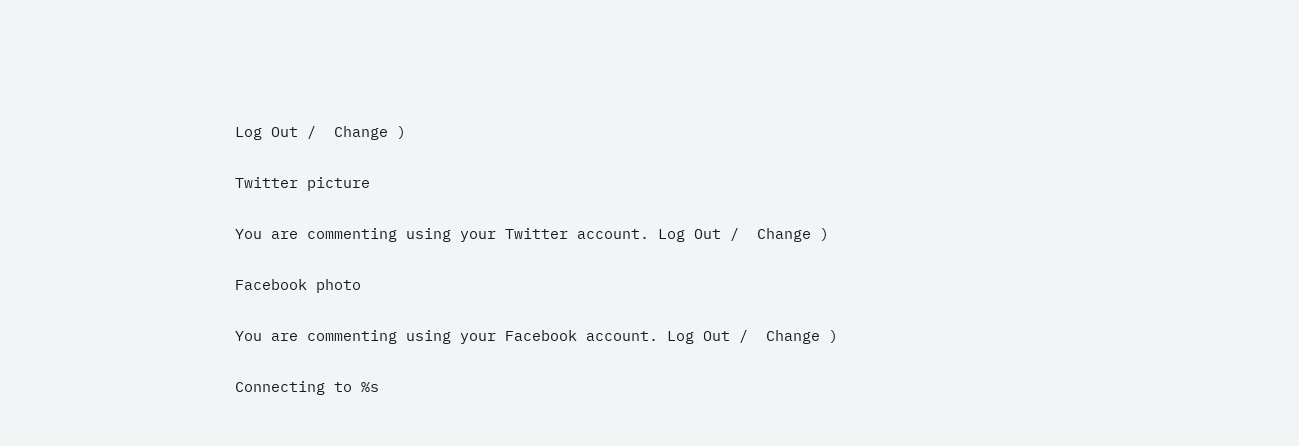Log Out /  Change )

Twitter picture

You are commenting using your Twitter account. Log Out /  Change )

Facebook photo

You are commenting using your Facebook account. Log Out /  Change )

Connecting to %s